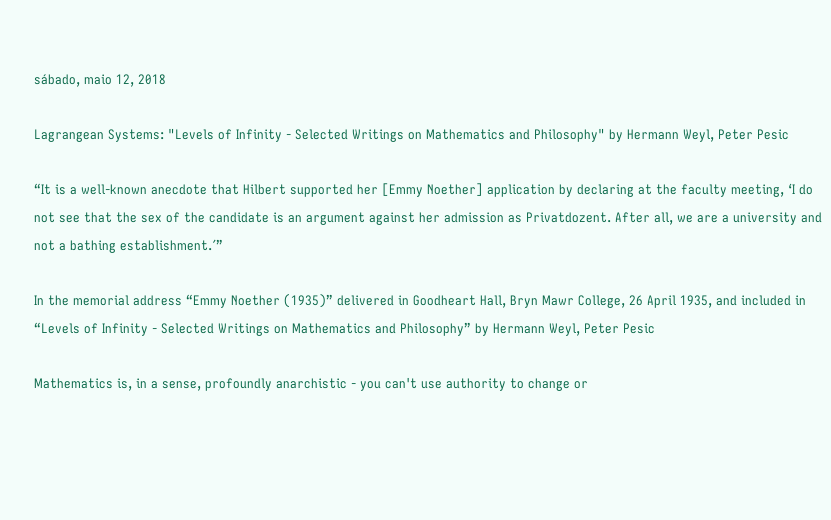sábado, maio 12, 2018

Lagrangean Systems: "Levels of Infinity - Selected Writings on Mathematics and Philosophy" by Hermann Weyl, Peter Pesic

“It is a well-known anecdote that Hilbert supported her [Emmy Noether] application by declaring at the faculty meeting, ‘I do not see that the sex of the candidate is an argument against her admission as Privatdozent. After all, we are a university and not a bathing establishment.´”

In the memorial address “Emmy Noether (1935)” delivered in Goodheart Hall, Bryn Mawr College, 26 April 1935, and included in “Levels of Infinity - Selected Writings on Mathematics and Philosophy” by Hermann Weyl, Peter Pesic

Mathematics is, in a sense, profoundly anarchistic - you can't use authority to change or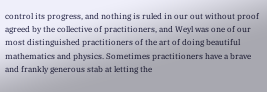control its progress, and nothing is ruled in our out without proof agreed by the collective of practitioners, and Weyl was one of our most distinguished practitioners of the art of doing beautiful mathematics and physics. Sometimes practitioners have a brave and frankly generous stab at letting the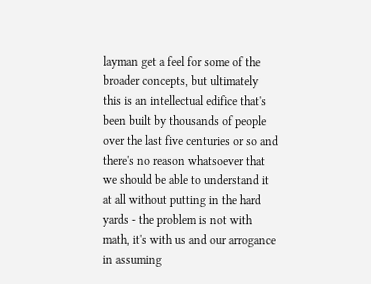layman get a feel for some of the broader concepts, but ultimately this is an intellectual edifice that's been built by thousands of people over the last five centuries or so and there's no reason whatsoever that we should be able to understand it at all without putting in the hard yards - the problem is not with math, it's with us and our arrogance in assuming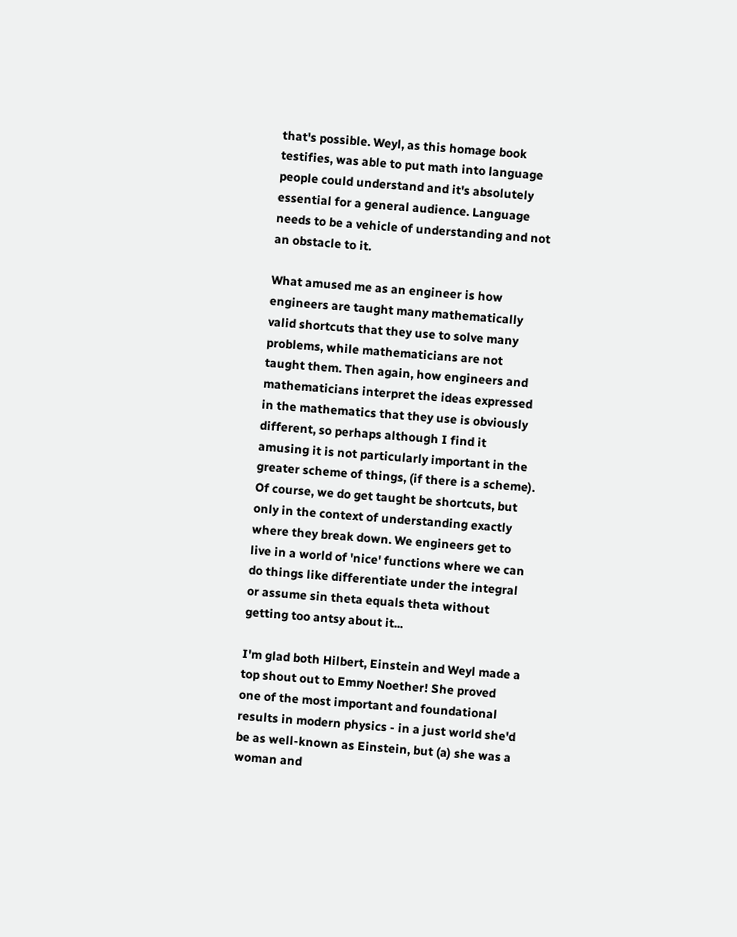that's possible. Weyl, as this homage book testifies, was able to put math into language people could understand and it's absolutely essential for a general audience. Language needs to be a vehicle of understanding and not an obstacle to it.

What amused me as an engineer is how engineers are taught many mathematically valid shortcuts that they use to solve many problems, while mathematicians are not taught them. Then again, how engineers and mathematicians interpret the ideas expressed in the mathematics that they use is obviously different, so perhaps although I find it amusing it is not particularly important in the greater scheme of things, (if there is a scheme). Of course, we do get taught be shortcuts, but only in the context of understanding exactly where they break down. We engineers get to live in a world of 'nice' functions where we can do things like differentiate under the integral or assume sin theta equals theta without getting too antsy about it...

I'm glad both Hilbert, Einstein and Weyl made a top shout out to Emmy Noether! She proved one of the most important and foundational results in modern physics - in a just world she'd be as well-known as Einstein, but (a) she was a woman and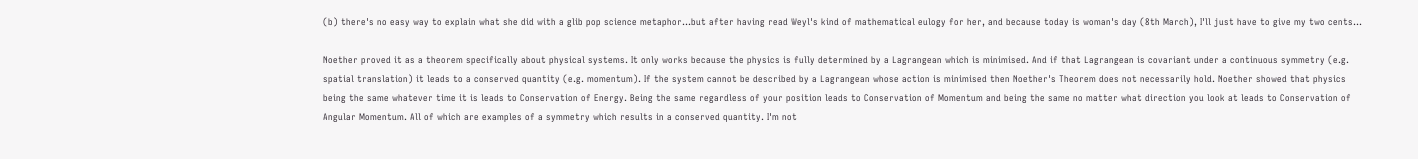(b) there's no easy way to explain what she did with a glib pop science metaphor...but after having read Weyl's kind of mathematical eulogy for her, and because today is woman's day (8th March), I'll just have to give my two cents...

Noether proved it as a theorem specifically about physical systems. It only works because the physics is fully determined by a Lagrangean which is minimised. And if that Lagrangean is covariant under a continuous symmetry (e.g. spatial translation) it leads to a conserved quantity (e.g. momentum). If the system cannot be described by a Lagrangean whose action is minimised then Noether's Theorem does not necessarily hold. Noether showed that physics being the same whatever time it is leads to Conservation of Energy. Being the same regardless of your position leads to Conservation of Momentum and being the same no matter what direction you look at leads to Conservation of Angular Momentum. All of which are examples of a symmetry which results in a conserved quantity. I'm not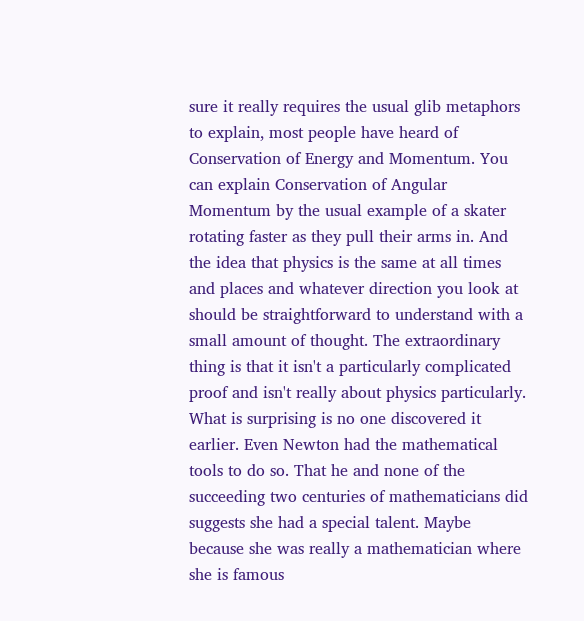sure it really requires the usual glib metaphors to explain, most people have heard of Conservation of Energy and Momentum. You can explain Conservation of Angular Momentum by the usual example of a skater rotating faster as they pull their arms in. And the idea that physics is the same at all times and places and whatever direction you look at should be straightforward to understand with a small amount of thought. The extraordinary thing is that it isn't a particularly complicated proof and isn't really about physics particularly. What is surprising is no one discovered it earlier. Even Newton had the mathematical tools to do so. That he and none of the succeeding two centuries of mathematicians did suggests she had a special talent. Maybe because she was really a mathematician where she is famous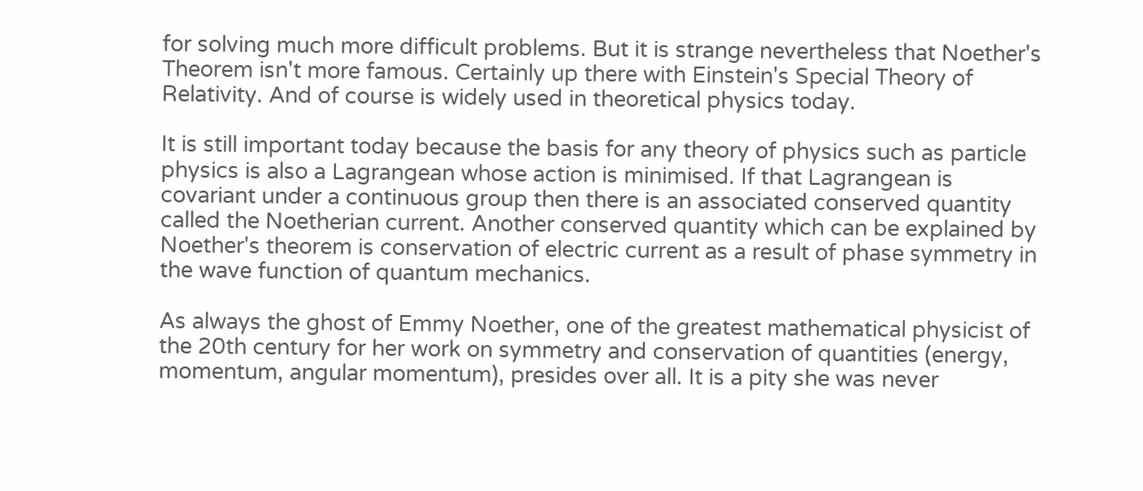for solving much more difficult problems. But it is strange nevertheless that Noether's Theorem isn't more famous. Certainly up there with Einstein's Special Theory of Relativity. And of course is widely used in theoretical physics today.

It is still important today because the basis for any theory of physics such as particle physics is also a Lagrangean whose action is minimised. If that Lagrangean is covariant under a continuous group then there is an associated conserved quantity called the Noetherian current. Another conserved quantity which can be explained by Noether's theorem is conservation of electric current as a result of phase symmetry in the wave function of quantum mechanics.

As always the ghost of Emmy Noether, one of the greatest mathematical physicist of the 20th century for her work on symmetry and conservation of quantities (energy, momentum, angular momentum), presides over all. It is a pity she was never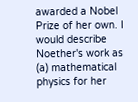awarded a Nobel Prize of her own. I would describe Noether's work as (a) mathematical physics for her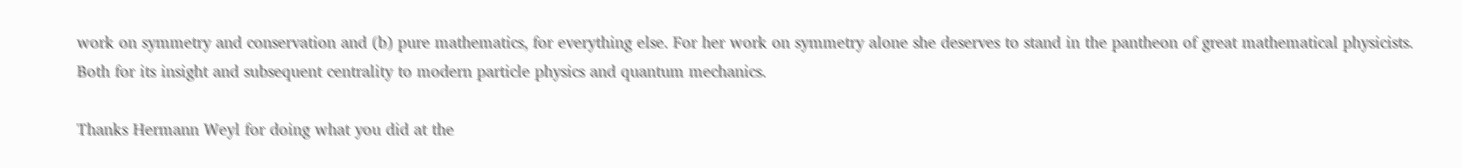work on symmetry and conservation and (b) pure mathematics, for everything else. For her work on symmetry alone she deserves to stand in the pantheon of great mathematical physicists. Both for its insight and subsequent centrality to modern particle physics and quantum mechanics.

Thanks Hermann Weyl for doing what you did at the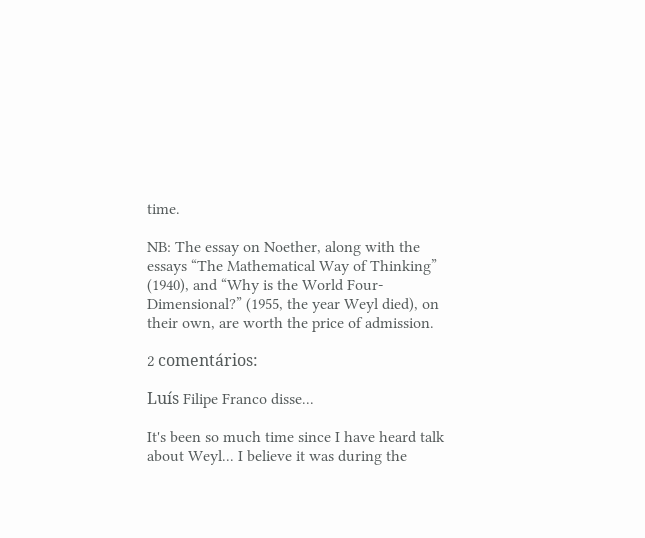time.

NB: The essay on Noether, along with the essays “The Mathematical Way of Thinking” (1940), and “Why is the World Four-Dimensional?” (1955, the year Weyl died), on their own, are worth the price of admission.

2 comentários:

Luís Filipe Franco disse...

It's been so much time since I have heard talk about Weyl... I believe it was during the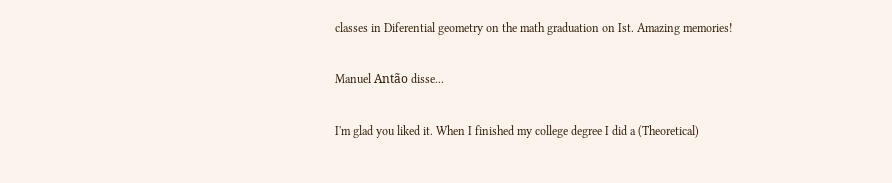classes in Diferential geometry on the math graduation on Ist. Amazing memories!

Manuel Antão disse...

I'm glad you liked it. When I finished my college degree I did a (Theoretical)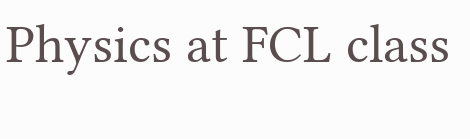Physics at FCL class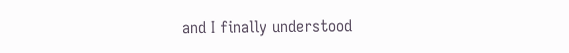and I finally understood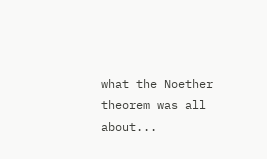what the Noether theorem was all about...